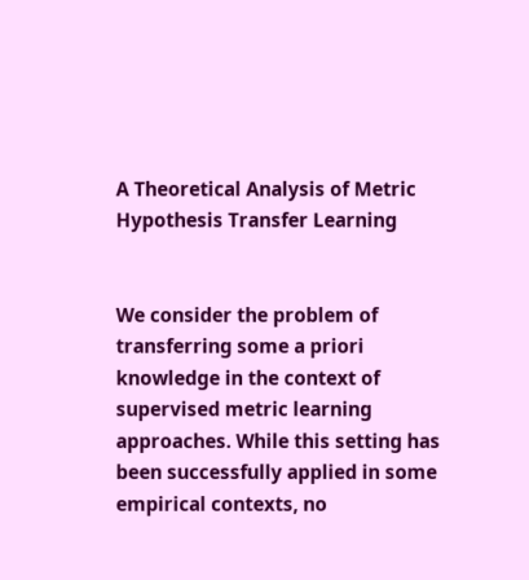A Theoretical Analysis of Metric Hypothesis Transfer Learning


We consider the problem of transferring some a priori knowledge in the context of supervised metric learning approaches. While this setting has been successfully applied in some empirical contexts, no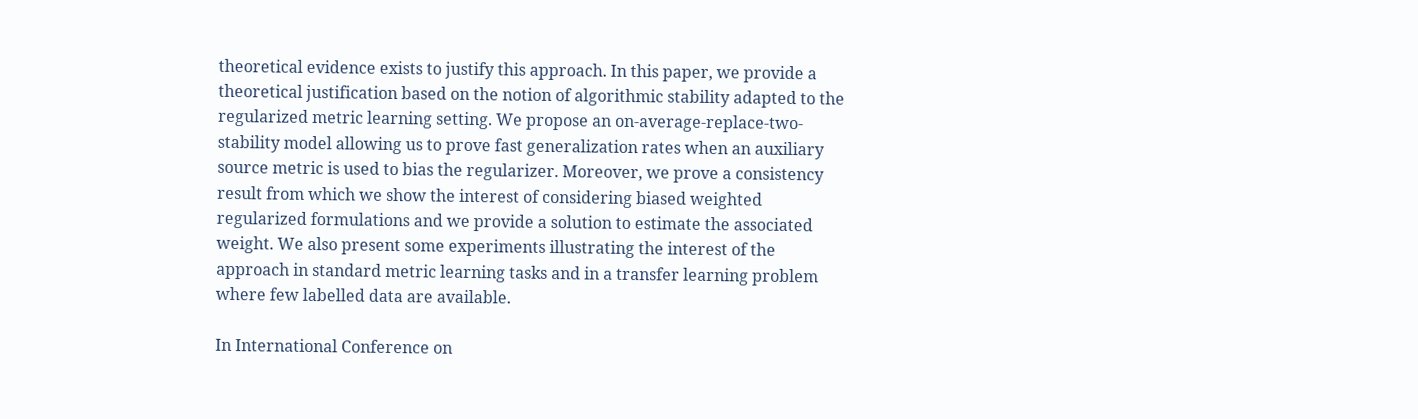theoretical evidence exists to justify this approach. In this paper, we provide a theoretical justification based on the notion of algorithmic stability adapted to the regularized metric learning setting. We propose an on-average-replace-two-stability model allowing us to prove fast generalization rates when an auxiliary source metric is used to bias the regularizer. Moreover, we prove a consistency result from which we show the interest of considering biased weighted regularized formulations and we provide a solution to estimate the associated weight. We also present some experiments illustrating the interest of the approach in standard metric learning tasks and in a transfer learning problem where few labelled data are available.

In International Conference on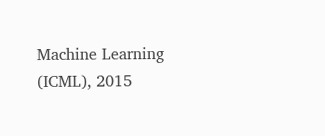Machine Learning (ICML), 2015